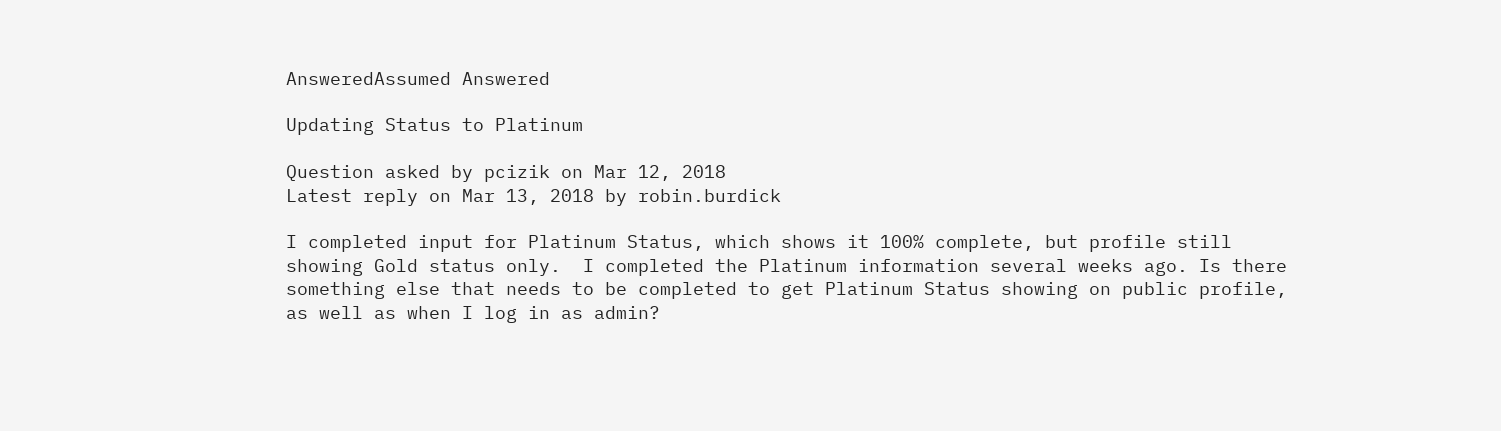AnsweredAssumed Answered

Updating Status to Platinum

Question asked by pcizik on Mar 12, 2018
Latest reply on Mar 13, 2018 by robin.burdick

I completed input for Platinum Status, which shows it 100% complete, but profile still showing Gold status only.  I completed the Platinum information several weeks ago. Is there something else that needs to be completed to get Platinum Status showing on public profile, as well as when I log in as admin?